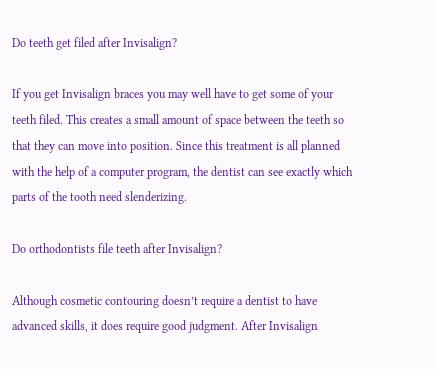Do teeth get filed after Invisalign?

If you get Invisalign braces you may well have to get some of your teeth filed. This creates a small amount of space between the teeth so that they can move into position. Since this treatment is all planned with the help of a computer program, the dentist can see exactly which parts of the tooth need slenderizing.

Do orthodontists file teeth after Invisalign?

Although cosmetic contouring doesn’t require a dentist to have advanced skills, it does require good judgment. After Invisalign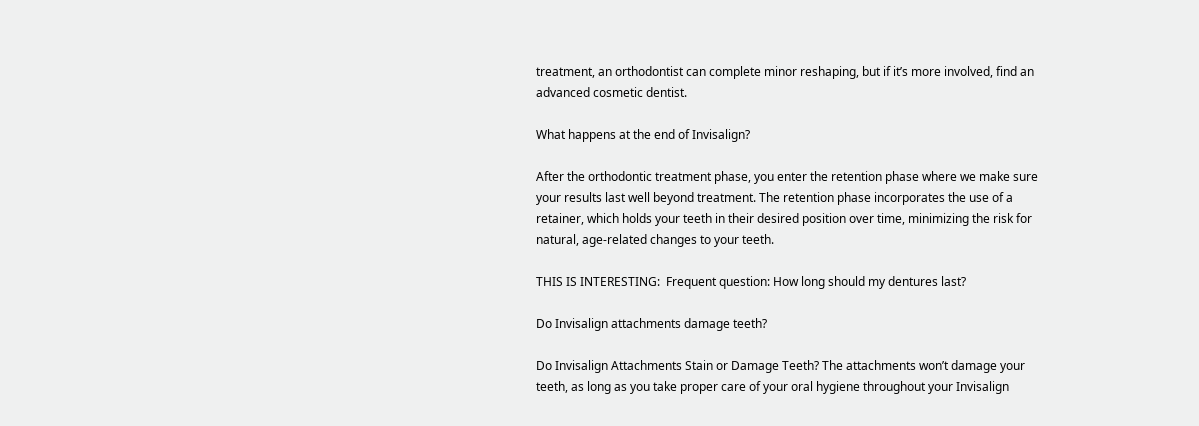treatment, an orthodontist can complete minor reshaping, but if it’s more involved, find an advanced cosmetic dentist.

What happens at the end of Invisalign?

After the orthodontic treatment phase, you enter the retention phase where we make sure your results last well beyond treatment. The retention phase incorporates the use of a retainer, which holds your teeth in their desired position over time, minimizing the risk for natural, age-related changes to your teeth.

THIS IS INTERESTING:  Frequent question: How long should my dentures last?

Do Invisalign attachments damage teeth?

Do Invisalign Attachments Stain or Damage Teeth? The attachments won’t damage your teeth, as long as you take proper care of your oral hygiene throughout your Invisalign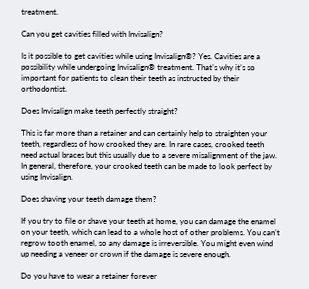treatment.

Can you get cavities filled with Invisalign?

Is it possible to get cavities while using Invisalign®? Yes. Cavities are a possibility while undergoing Invisalign® treatment. That’s why it’s so important for patients to clean their teeth as instructed by their orthodontist.

Does Invisalign make teeth perfectly straight?

This is far more than a retainer and can certainly help to straighten your teeth, regardless of how crooked they are. In rare cases, crooked teeth need actual braces but this usually due to a severe misalignment of the jaw. In general, therefore, your crooked teeth can be made to look perfect by using Invisalign.

Does shaving your teeth damage them?

If you try to file or shave your teeth at home, you can damage the enamel on your teeth, which can lead to a whole host of other problems. You can’t regrow tooth enamel, so any damage is irreversible. You might even wind up needing a veneer or crown if the damage is severe enough.

Do you have to wear a retainer forever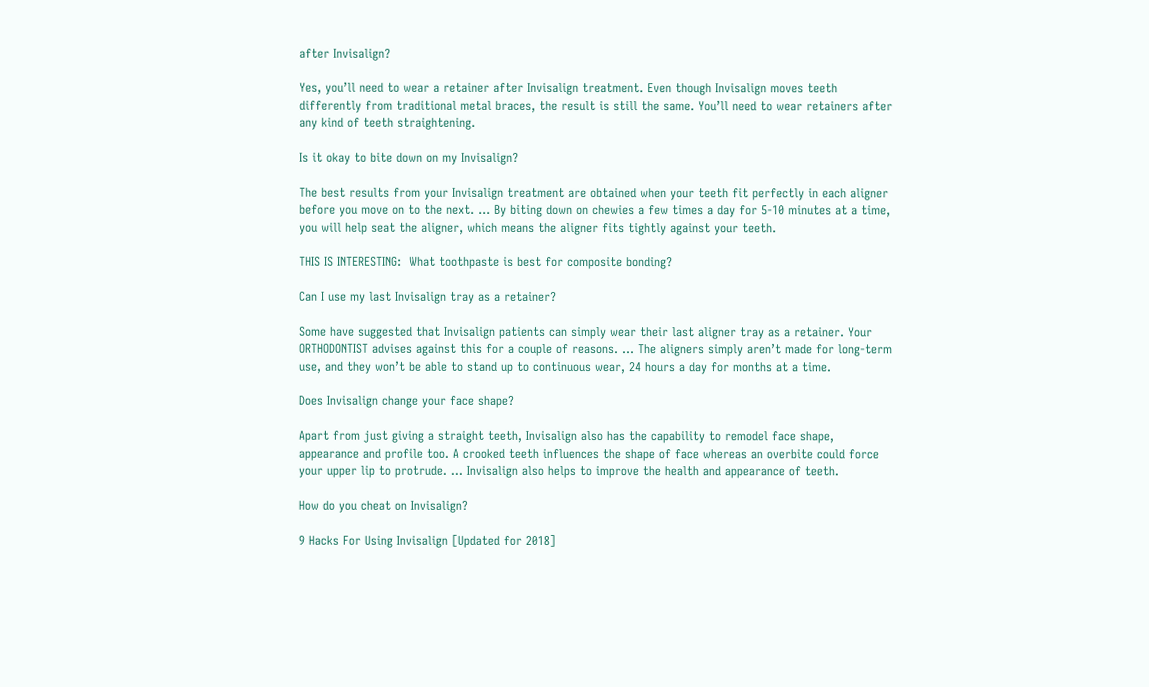after Invisalign?

Yes, you’ll need to wear a retainer after Invisalign treatment. Even though Invisalign moves teeth differently from traditional metal braces, the result is still the same. You’ll need to wear retainers after any kind of teeth straightening.

Is it okay to bite down on my Invisalign?

The best results from your Invisalign treatment are obtained when your teeth fit perfectly in each aligner before you move on to the next. … By biting down on chewies a few times a day for 5-10 minutes at a time, you will help seat the aligner, which means the aligner fits tightly against your teeth.

THIS IS INTERESTING:  What toothpaste is best for composite bonding?

Can I use my last Invisalign tray as a retainer?

Some have suggested that Invisalign patients can simply wear their last aligner tray as a retainer. Your ORTHODONTIST advises against this for a couple of reasons. … The aligners simply aren’t made for long-term use, and they won’t be able to stand up to continuous wear, 24 hours a day for months at a time.

Does Invisalign change your face shape?

Apart from just giving a straight teeth, Invisalign also has the capability to remodel face shape, appearance and profile too. A crooked teeth influences the shape of face whereas an overbite could force your upper lip to protrude. … Invisalign also helps to improve the health and appearance of teeth.

How do you cheat on Invisalign?

9 Hacks For Using Invisalign [Updated for 2018]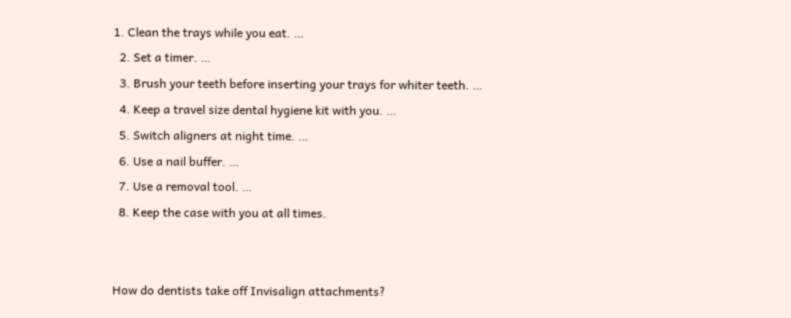1. Clean the trays while you eat. …
  2. Set a timer. …
  3. Brush your teeth before inserting your trays for whiter teeth. …
  4. Keep a travel size dental hygiene kit with you. …
  5. Switch aligners at night time. …
  6. Use a nail buffer. …
  7. Use a removal tool. …
  8. Keep the case with you at all times.


How do dentists take off Invisalign attachments?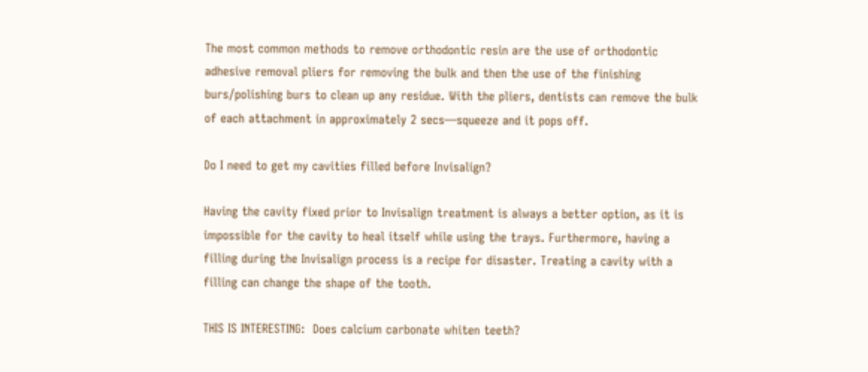The most common methods to remove orthodontic resin are the use of orthodontic adhesive removal pliers for removing the bulk and then the use of the finishing burs/polishing burs to clean up any residue. With the pliers, dentists can remove the bulk of each attachment in approximately 2 secs—squeeze and it pops off.

Do I need to get my cavities filled before Invisalign?

Having the cavity fixed prior to Invisalign treatment is always a better option, as it is impossible for the cavity to heal itself while using the trays. Furthermore, having a filling during the Invisalign process is a recipe for disaster. Treating a cavity with a filling can change the shape of the tooth.

THIS IS INTERESTING:  Does calcium carbonate whiten teeth?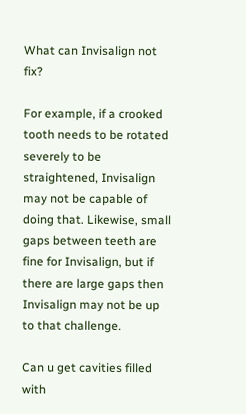What can Invisalign not fix?

For example, if a crooked tooth needs to be rotated severely to be straightened, Invisalign may not be capable of doing that. Likewise, small gaps between teeth are fine for Invisalign, but if there are large gaps then Invisalign may not be up to that challenge.

Can u get cavities filled with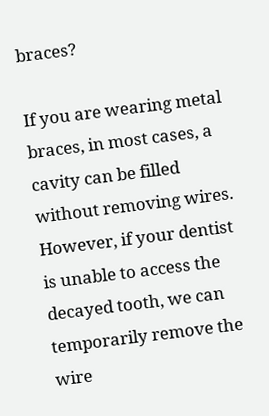braces?

If you are wearing metal braces, in most cases, a cavity can be filled without removing wires. However, if your dentist is unable to access the decayed tooth, we can temporarily remove the wire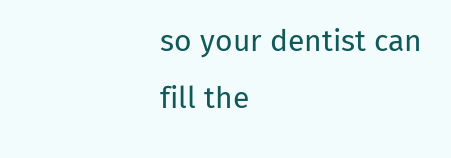so your dentist can fill the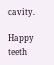cavity.

Happy teeth